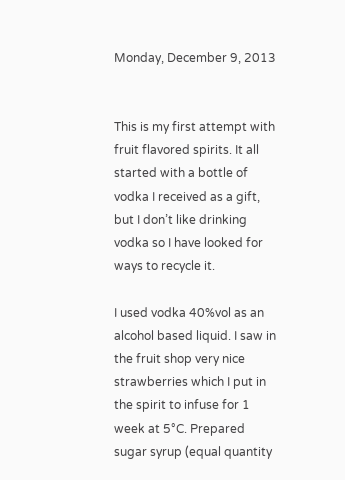Monday, December 9, 2013


This is my first attempt with fruit flavored spirits. It all started with a bottle of vodka I received as a gift, but I don’t like drinking vodka so I have looked for ways to recycle it.

I used vodka 40%vol as an alcohol based liquid. I saw in the fruit shop very nice strawberries which I put in the spirit to infuse for 1 week at 5°C. Prepared sugar syrup (equal quantity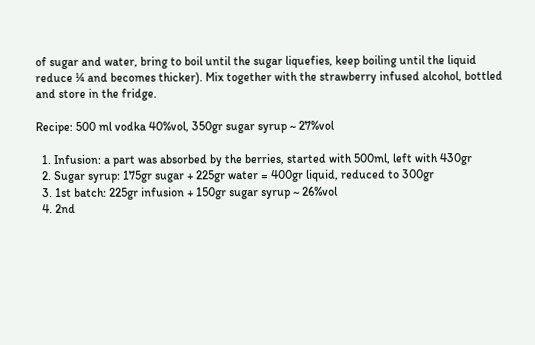of sugar and water, bring to boil until the sugar liquefies, keep boiling until the liquid reduce ¼ and becomes thicker). Mix together with the strawberry infused alcohol, bottled and store in the fridge.

Recipe: 500 ml vodka 40%vol, 350gr sugar syrup ~ 27%vol

  1. Infusion: a part was absorbed by the berries, started with 500ml, left with 430gr
  2. Sugar syrup: 175gr sugar + 225gr water = 400gr liquid, reduced to 300gr
  3. 1st batch: 225gr infusion + 150gr sugar syrup ~ 26%vol
  4. 2nd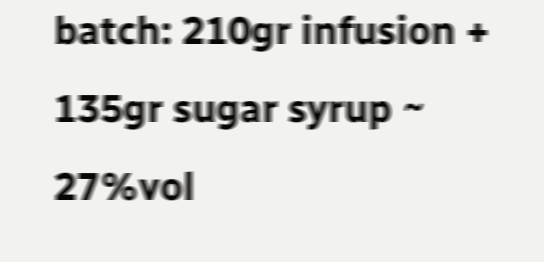batch: 210gr infusion + 135gr sugar syrup ~ 27%vol